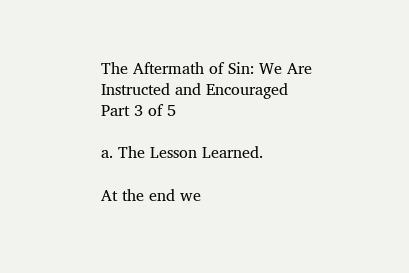The Aftermath of Sin: We Are Instructed and Encouraged
Part 3 of 5

a. The Lesson Learned.

At the end we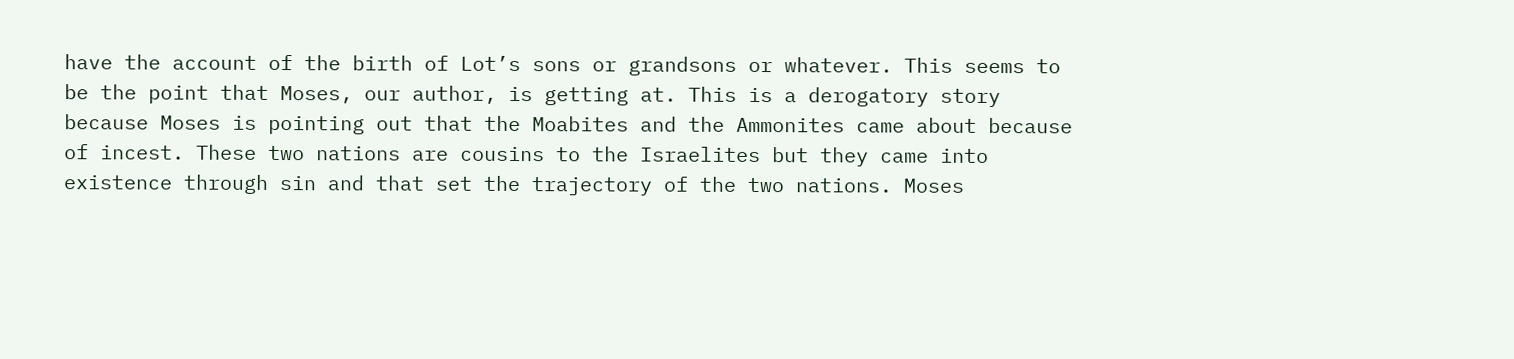have the account of the birth of Lot’s sons or grandsons or whatever. This seems to be the point that Moses, our author, is getting at. This is a derogatory story because Moses is pointing out that the Moabites and the Ammonites came about because of incest. These two nations are cousins to the Israelites but they came into existence through sin and that set the trajectory of the two nations. Moses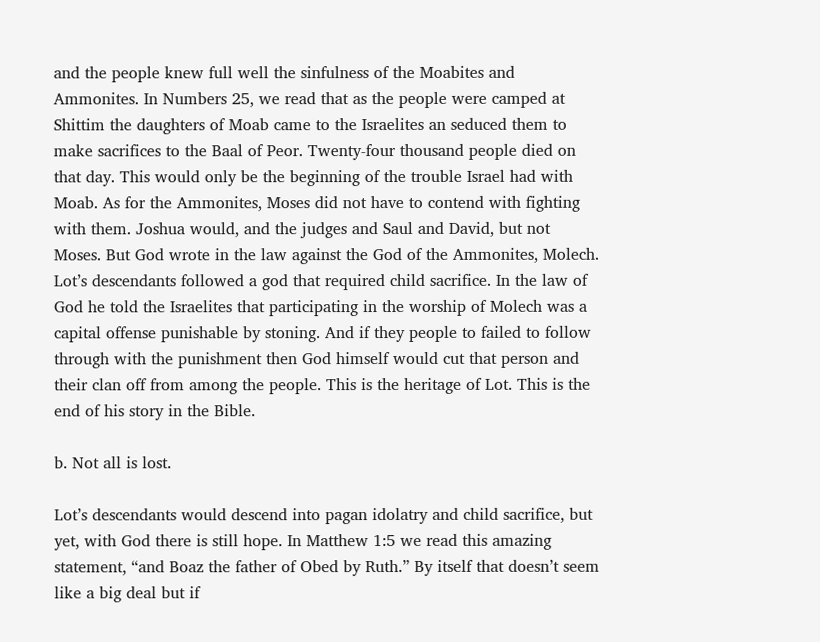and the people knew full well the sinfulness of the Moabites and Ammonites. In Numbers 25, we read that as the people were camped at Shittim the daughters of Moab came to the Israelites an seduced them to make sacrifices to the Baal of Peor. Twenty-four thousand people died on that day. This would only be the beginning of the trouble Israel had with Moab. As for the Ammonites, Moses did not have to contend with fighting with them. Joshua would, and the judges and Saul and David, but not Moses. But God wrote in the law against the God of the Ammonites, Molech. Lot’s descendants followed a god that required child sacrifice. In the law of God he told the Israelites that participating in the worship of Molech was a capital offense punishable by stoning. And if they people to failed to follow through with the punishment then God himself would cut that person and their clan off from among the people. This is the heritage of Lot. This is the end of his story in the Bible.

b. Not all is lost.

Lot’s descendants would descend into pagan idolatry and child sacrifice, but yet, with God there is still hope. In Matthew 1:5 we read this amazing statement, “and Boaz the father of Obed by Ruth.” By itself that doesn’t seem like a big deal but if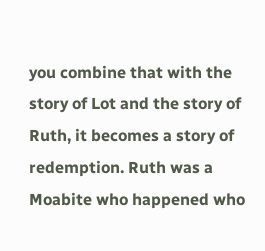you combine that with the story of Lot and the story of Ruth, it becomes a story of redemption. Ruth was a Moabite who happened who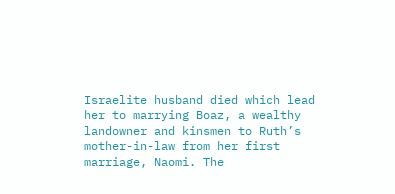Israelite husband died which lead her to marrying Boaz, a wealthy landowner and kinsmen to Ruth’s mother-in-law from her first marriage, Naomi. The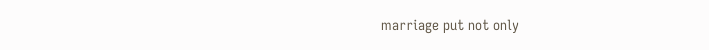marriage put not only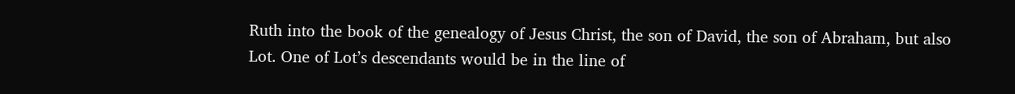Ruth into the book of the genealogy of Jesus Christ, the son of David, the son of Abraham, but also Lot. One of Lot’s descendants would be in the line of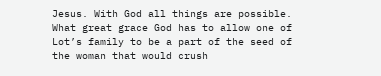Jesus. With God all things are possible. What great grace God has to allow one of Lot’s family to be a part of the seed of the woman that would crush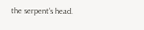the serpent’s head.